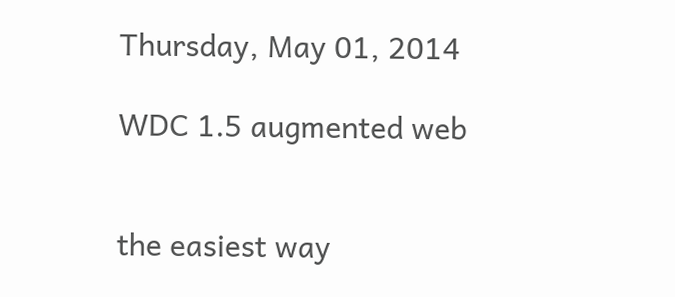Thursday, May 01, 2014

WDC 1.5 augmented web


the easiest way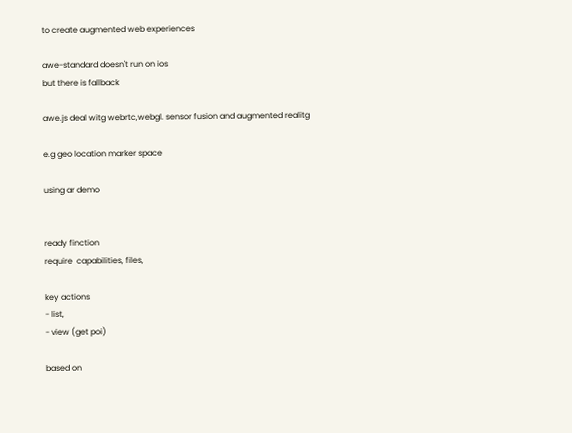to create augmented web experiences

awe-standard doesn't run on ios
but there is fallback

awe.js deal witg webrtc,webgl. sensor fusion and augmented realitg

e.g geo location marker space

using ar demo


ready finction
require  capabilities, files,

key actions
- list,
- view (get poi)

based on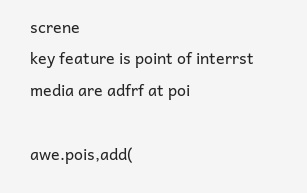screne
key feature is point of interrst
media are adfrf at poi

awe.pois,add(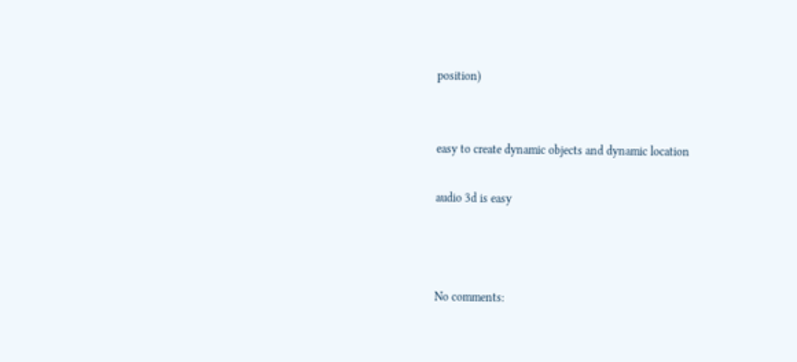position)


easy to create dynamic objects and dynamic location

audio 3d is easy



No comments: